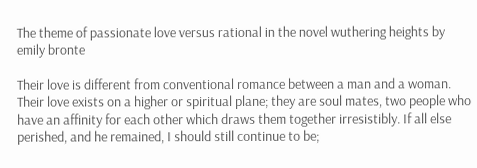The theme of passionate love versus rational in the novel wuthering heights by emily bronte

Their love is different from conventional romance between a man and a woman. Their love exists on a higher or spiritual plane; they are soul mates, two people who have an affinity for each other which draws them together irresistibly. If all else perished, and he remained, I should still continue to be;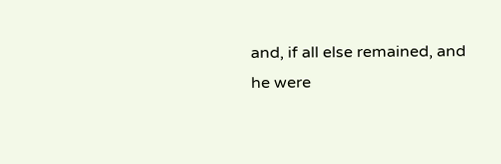and, if all else remained, and he were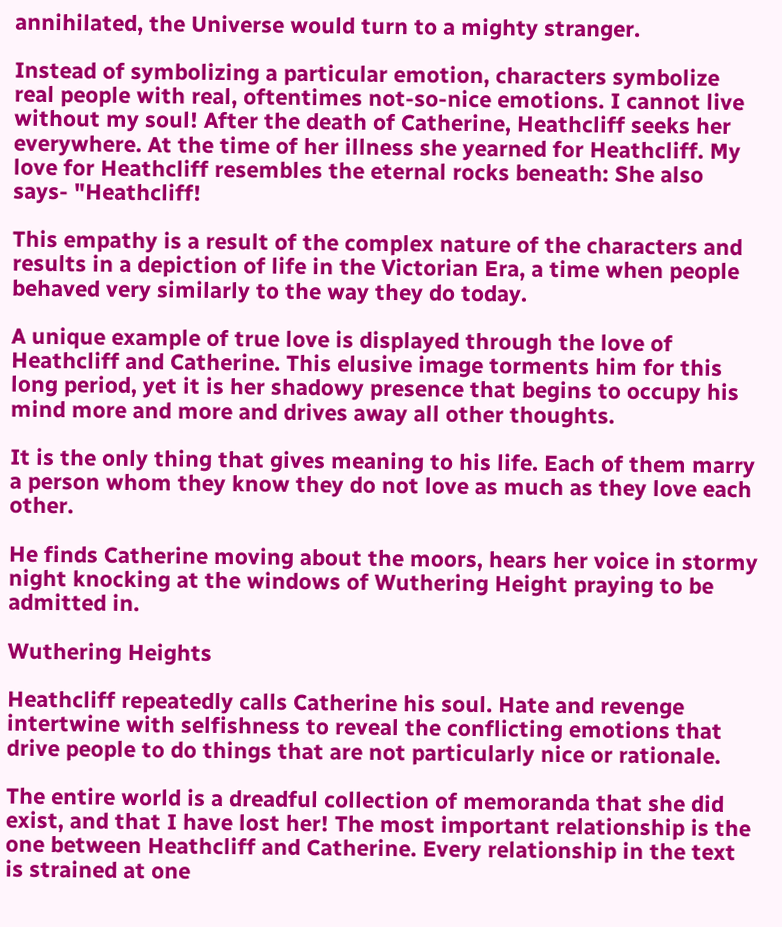annihilated, the Universe would turn to a mighty stranger.

Instead of symbolizing a particular emotion, characters symbolize real people with real, oftentimes not-so-nice emotions. I cannot live without my soul! After the death of Catherine, Heathcliff seeks her everywhere. At the time of her illness she yearned for Heathcliff. My love for Heathcliff resembles the eternal rocks beneath: She also says- "Heathcliff!

This empathy is a result of the complex nature of the characters and results in a depiction of life in the Victorian Era, a time when people behaved very similarly to the way they do today.

A unique example of true love is displayed through the love of Heathcliff and Catherine. This elusive image torments him for this long period, yet it is her shadowy presence that begins to occupy his mind more and more and drives away all other thoughts.

It is the only thing that gives meaning to his life. Each of them marry a person whom they know they do not love as much as they love each other.

He finds Catherine moving about the moors, hears her voice in stormy night knocking at the windows of Wuthering Height praying to be admitted in.

Wuthering Heights

Heathcliff repeatedly calls Catherine his soul. Hate and revenge intertwine with selfishness to reveal the conflicting emotions that drive people to do things that are not particularly nice or rationale.

The entire world is a dreadful collection of memoranda that she did exist, and that I have lost her! The most important relationship is the one between Heathcliff and Catherine. Every relationship in the text is strained at one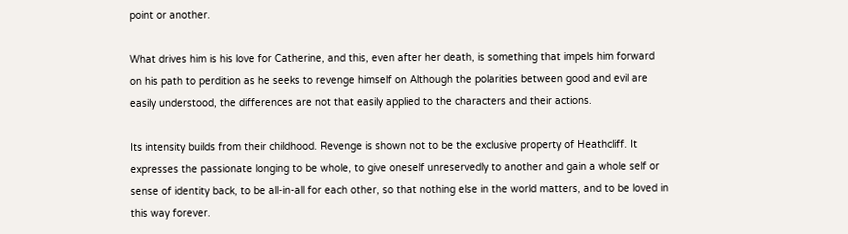point or another.

What drives him is his love for Catherine, and this, even after her death, is something that impels him forward on his path to perdition as he seeks to revenge himself on Although the polarities between good and evil are easily understood, the differences are not that easily applied to the characters and their actions.

Its intensity builds from their childhood. Revenge is shown not to be the exclusive property of Heathcliff. It expresses the passionate longing to be whole, to give oneself unreservedly to another and gain a whole self or sense of identity back, to be all-in-all for each other, so that nothing else in the world matters, and to be loved in this way forever.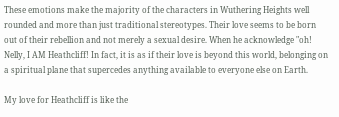These emotions make the majority of the characters in Wuthering Heights well rounded and more than just traditional stereotypes. Their love seems to be born out of their rebellion and not merely a sexual desire. When he acknowledge "oh! Nelly, I AM Heathcliff! In fact, it is as if their love is beyond this world, belonging on a spiritual plane that supercedes anything available to everyone else on Earth.

My love for Heathcliff is like the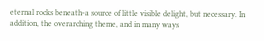eternal rocks beneath-a source of little visible delight, but necessary. In addition, the overarching theme, and in many ways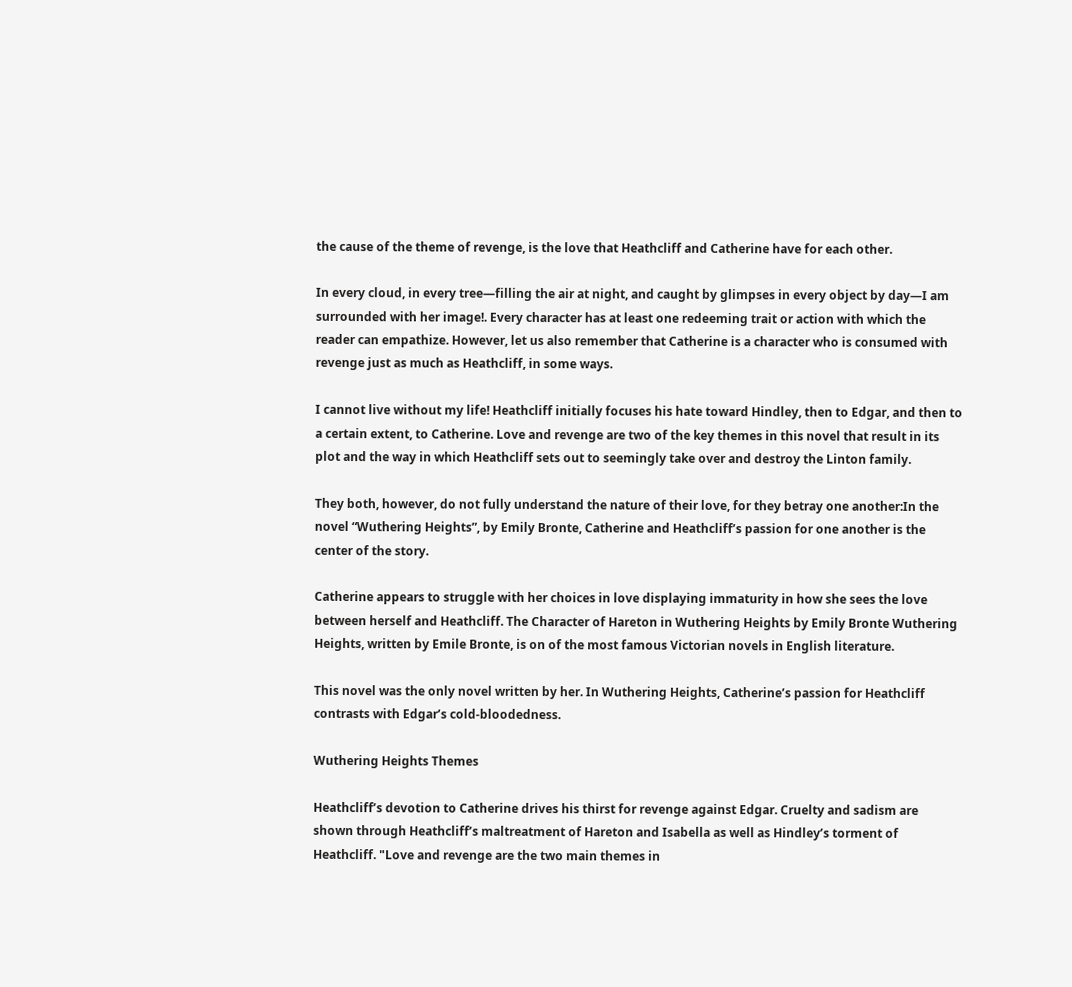the cause of the theme of revenge, is the love that Heathcliff and Catherine have for each other.

In every cloud, in every tree—filling the air at night, and caught by glimpses in every object by day—I am surrounded with her image!. Every character has at least one redeeming trait or action with which the reader can empathize. However, let us also remember that Catherine is a character who is consumed with revenge just as much as Heathcliff, in some ways.

I cannot live without my life! Heathcliff initially focuses his hate toward Hindley, then to Edgar, and then to a certain extent, to Catherine. Love and revenge are two of the key themes in this novel that result in its plot and the way in which Heathcliff sets out to seemingly take over and destroy the Linton family.

They both, however, do not fully understand the nature of their love, for they betray one another:In the novel “Wuthering Heights”, by Emily Bronte, Catherine and Heathcliff’s passion for one another is the center of the story.

Catherine appears to struggle with her choices in love displaying immaturity in how she sees the love between herself and Heathcliff. The Character of Hareton in Wuthering Heights by Emily Bronte Wuthering Heights, written by Emile Bronte, is on of the most famous Victorian novels in English literature.

This novel was the only novel written by her. In Wuthering Heights, Catherine’s passion for Heathcliff contrasts with Edgar’s cold-bloodedness.

Wuthering Heights Themes

Heathcliff’s devotion to Catherine drives his thirst for revenge against Edgar. Cruelty and sadism are shown through Heathcliff’s maltreatment of Hareton and Isabella as well as Hindley’s torment of Heathcliff. "Love and revenge are the two main themes in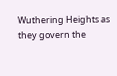Wuthering Heights as they govern the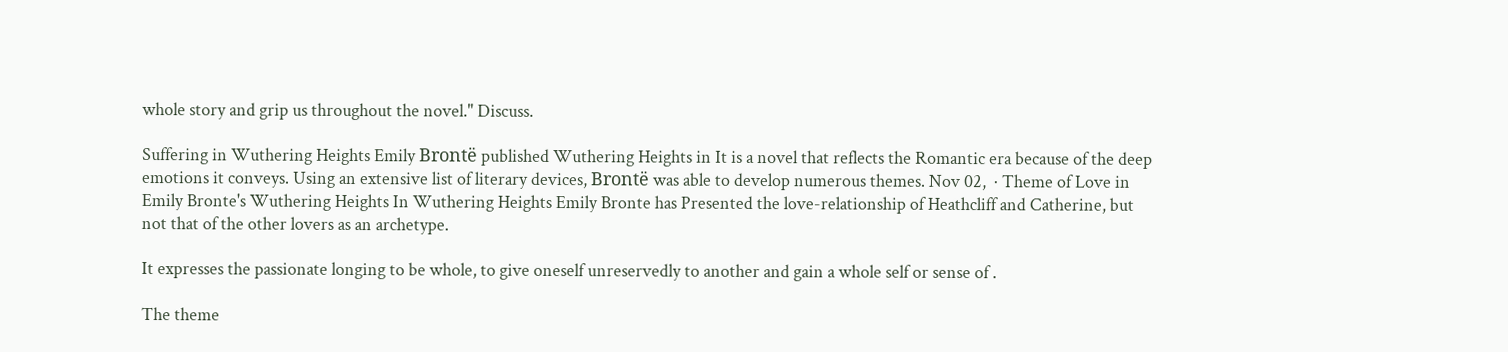whole story and grip us throughout the novel." Discuss.

Suffering in Wuthering Heights Emily Brontë published Wuthering Heights in It is a novel that reflects the Romantic era because of the deep emotions it conveys. Using an extensive list of literary devices, Brontë was able to develop numerous themes. Nov 02,  · Theme of Love in Emily Bronte's Wuthering Heights In Wuthering Heights Emily Bronte has Presented the love-relationship of Heathcliff and Catherine, but not that of the other lovers as an archetype.

It expresses the passionate longing to be whole, to give oneself unreservedly to another and gain a whole self or sense of .

The theme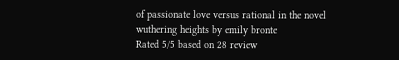of passionate love versus rational in the novel wuthering heights by emily bronte
Rated 5/5 based on 28 review